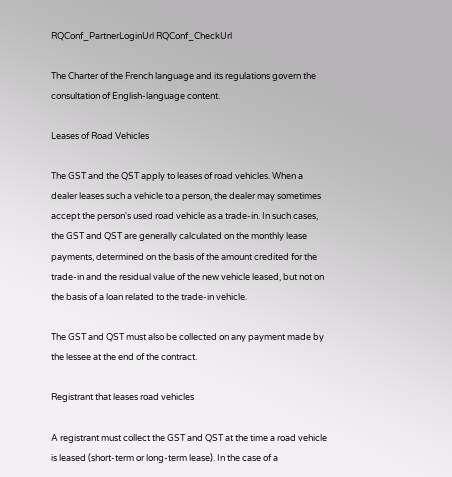RQConf_PartnerLoginUrl RQConf_CheckUrl

The Charter of the French language and its regulations govern the consultation of English-language content.

Leases of Road Vehicles

The GST and the QST apply to leases of road vehicles. When a dealer leases such a vehicle to a person, the dealer may sometimes accept the person's used road vehicle as a trade-in. In such cases, the GST and QST are generally calculated on the monthly lease payments, determined on the basis of the amount credited for the trade-in and the residual value of the new vehicle leased, but not on the basis of a loan related to the trade-in vehicle.

The GST and QST must also be collected on any payment made by the lessee at the end of the contract.

Registrant that leases road vehicles

A registrant must collect the GST and QST at the time a road vehicle is leased (short-term or long-term lease). In the case of a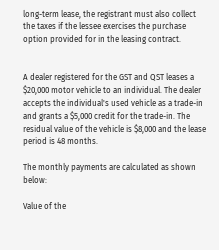long-term lease, the registrant must also collect the taxes if the lessee exercises the purchase option provided for in the leasing contract.


A dealer registered for the GST and QST leases a $20,000 motor vehicle to an individual. The dealer accepts the individual's used vehicle as a trade-in and grants a $5,000 credit for the trade-in. The residual value of the vehicle is $8,000 and the lease period is 48 months.

The monthly payments are calculated as shown below:

Value of the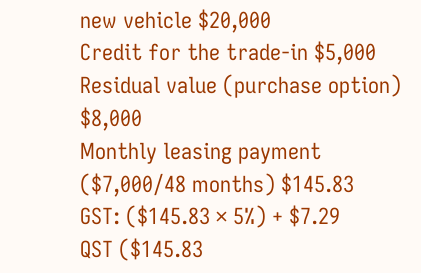new vehicle $20,000
Credit for the trade-in $5,000
Residual value (purchase option) $8,000
Monthly leasing payment ($7,000/48 months) $145.83
GST: ($145.83 × 5%) + $7.29
QST ($145.83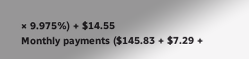× 9.975%) + $14.55
Monthly payments ($145.83 + $7.29 +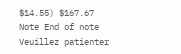$14.55) $167.67
Note End of note
Veuillez patienter